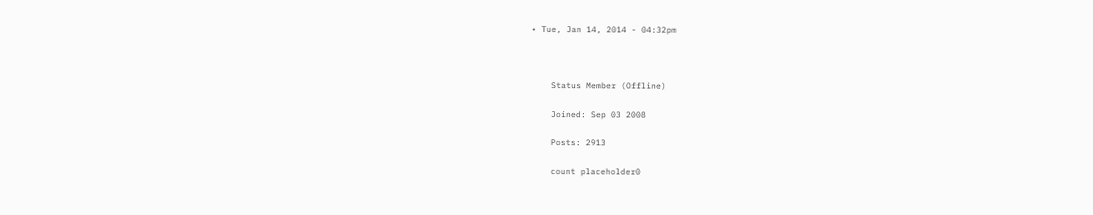• Tue, Jan 14, 2014 - 04:32pm



    Status Member (Offline)

    Joined: Sep 03 2008

    Posts: 2913

    count placeholder0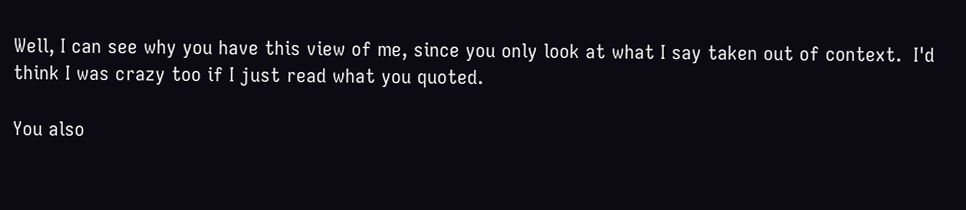Well, I can see why you have this view of me, since you only look at what I say taken out of context.  I'd think I was crazy too if I just read what you quoted.

You also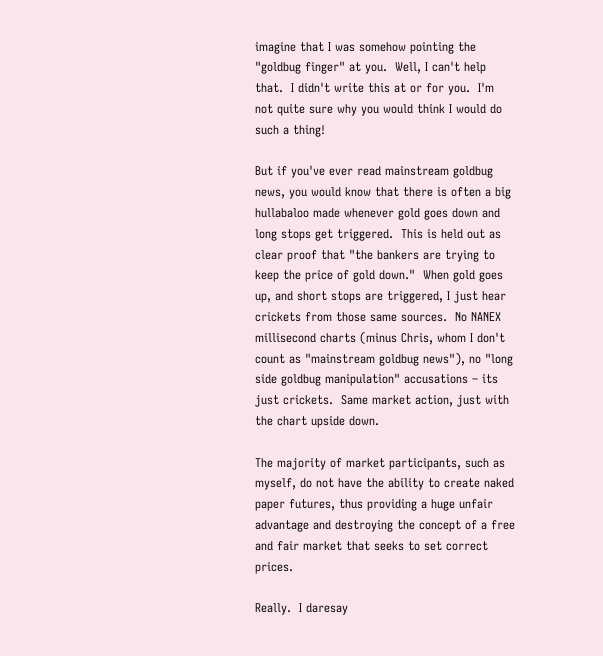imagine that I was somehow pointing the "goldbug finger" at you.  Well, I can't help that.  I didn't write this at or for you.  I'm not quite sure why you would think I would do such a thing!

But if you've ever read mainstream goldbug news, you would know that there is often a big hullabaloo made whenever gold goes down and long stops get triggered.  This is held out as clear proof that "the bankers are trying to keep the price of gold down."  When gold goes up, and short stops are triggered, I just hear crickets from those same sources.  No NANEX millisecond charts (minus Chris, whom I don't count as "mainstream goldbug news"), no "long side goldbug manipulation" accusations – its just crickets.  Same market action, just with the chart upside down.

The majority of market participants, such as myself, do not have the ability to create naked paper futures, thus providing a huge unfair advantage and destroying the concept of a free and fair market that seeks to set correct prices.

Really.  I daresay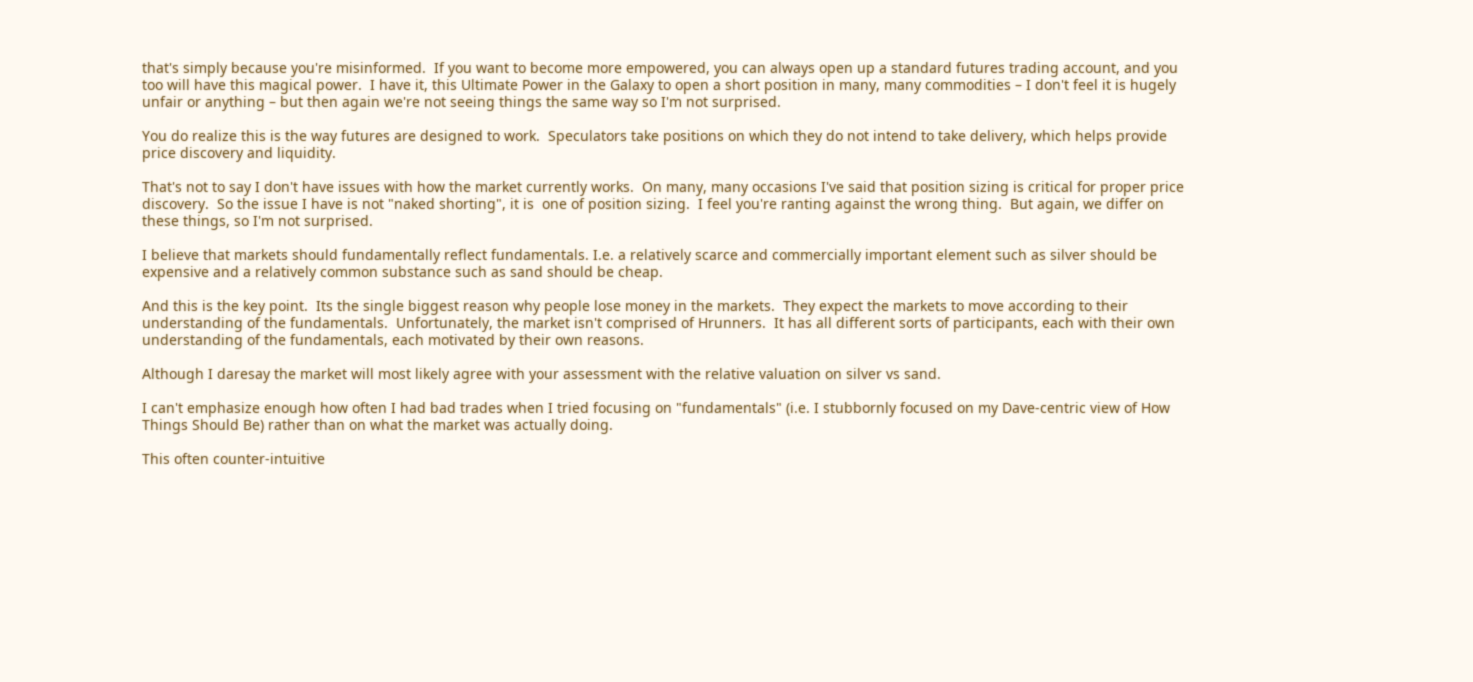that's simply because you're misinformed.  If you want to become more empowered, you can always open up a standard futures trading account, and you too will have this magical power.  I have it, this Ultimate Power in the Galaxy to open a short position in many, many commodities – I don't feel it is hugely unfair or anything – but then again we're not seeing things the same way so I'm not surprised.

You do realize this is the way futures are designed to work.  Speculators take positions on which they do not intend to take delivery, which helps provide price discovery and liquidity.

That's not to say I don't have issues with how the market currently works.  On many, many occasions I've said that position sizing is critical for proper price discovery.  So the issue I have is not "naked shorting", it is  one of position sizing.  I feel you're ranting against the wrong thing.  But again, we differ on these things, so I'm not surprised.

I believe that markets should fundamentally reflect fundamentals. I.e. a relatively scarce and commercially important element such as silver should be expensive and a relatively common substance such as sand should be cheap.

And this is the key point.  Its the single biggest reason why people lose money in the markets.  They expect the markets to move according to their understanding of the fundamentals.  Unfortunately, the market isn't comprised of Hrunners.  It has all different sorts of participants, each with their own understanding of the fundamentals, each motivated by their own reasons.

Although I daresay the market will most likely agree with your assessment with the relative valuation on silver vs sand.

I can't emphasize enough how often I had bad trades when I tried focusing on "fundamentals" (i.e. I stubbornly focused on my Dave-centric view of How Things Should Be) rather than on what the market was actually doing.

This often counter-intuitive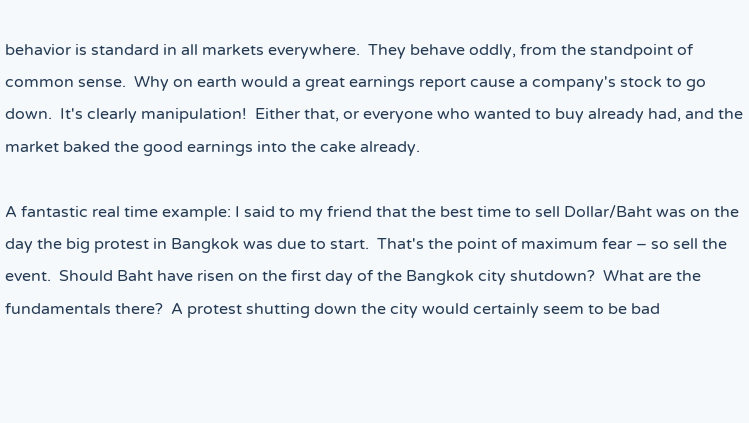behavior is standard in all markets everywhere.  They behave oddly, from the standpoint of common sense.  Why on earth would a great earnings report cause a company's stock to go down.  It's clearly manipulation!  Either that, or everyone who wanted to buy already had, and the market baked the good earnings into the cake already.

A fantastic real time example: I said to my friend that the best time to sell Dollar/Baht was on the day the big protest in Bangkok was due to start.  That's the point of maximum fear – so sell the event.  Should Baht have risen on the first day of the Bangkok city shutdown?  What are the fundamentals there?  A protest shutting down the city would certainly seem to be bad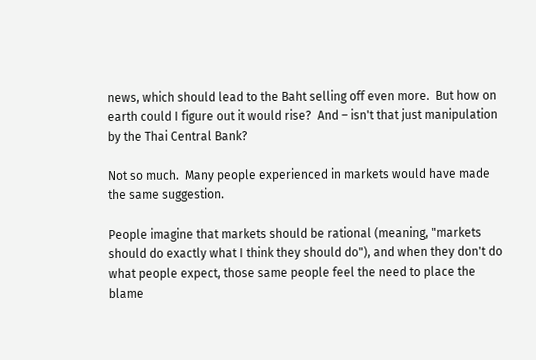news, which should lead to the Baht selling off even more.  But how on earth could I figure out it would rise?  And – isn't that just manipulation by the Thai Central Bank?

Not so much.  Many people experienced in markets would have made the same suggestion.

People imagine that markets should be rational (meaning, "markets should do exactly what I think they should do"), and when they don't do what people expect, those same people feel the need to place the blame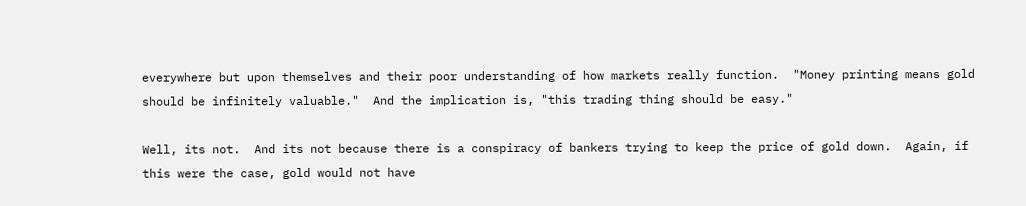everywhere but upon themselves and their poor understanding of how markets really function.  "Money printing means gold should be infinitely valuable."  And the implication is, "this trading thing should be easy."

Well, its not.  And its not because there is a conspiracy of bankers trying to keep the price of gold down.  Again, if this were the case, gold would not have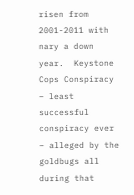risen from 2001-2011 with nary a down year.  Keystone Cops Conspiracy – least successful conspiracy ever – alleged by the goldbugs all during that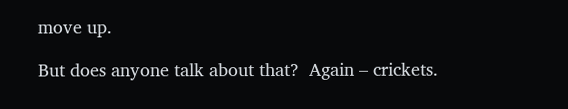move up.

But does anyone talk about that?  Again – crickets.